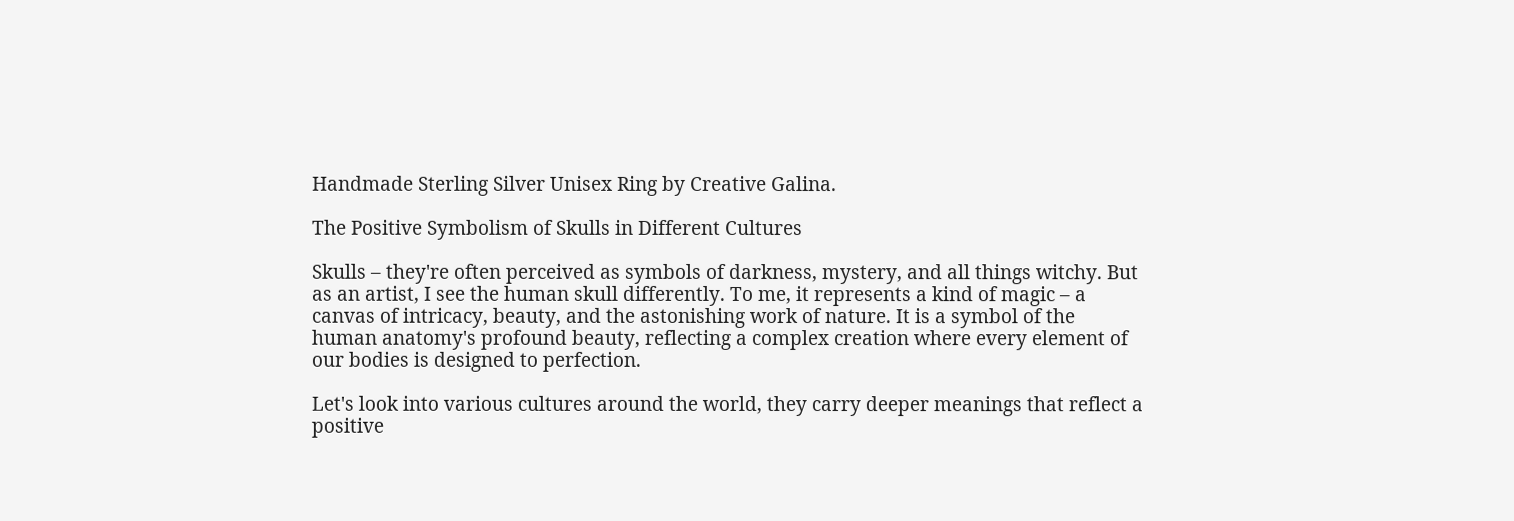Handmade Sterling Silver Unisex Ring by Creative Galina.

The Positive Symbolism of Skulls in Different Cultures

Skulls – they're often perceived as symbols of darkness, mystery, and all things witchy. But as an artist, I see the human skull differently. To me, it represents a kind of magic – a canvas of intricacy, beauty, and the astonishing work of nature. It is a symbol of the human anatomy's profound beauty, reflecting a complex creation where every element of our bodies is designed to perfection.

Let's look into various cultures around the world, they carry deeper meanings that reflect a positive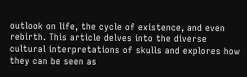outlook on life, the cycle of existence, and even rebirth. This article delves into the diverse cultural interpretations of skulls and explores how they can be seen as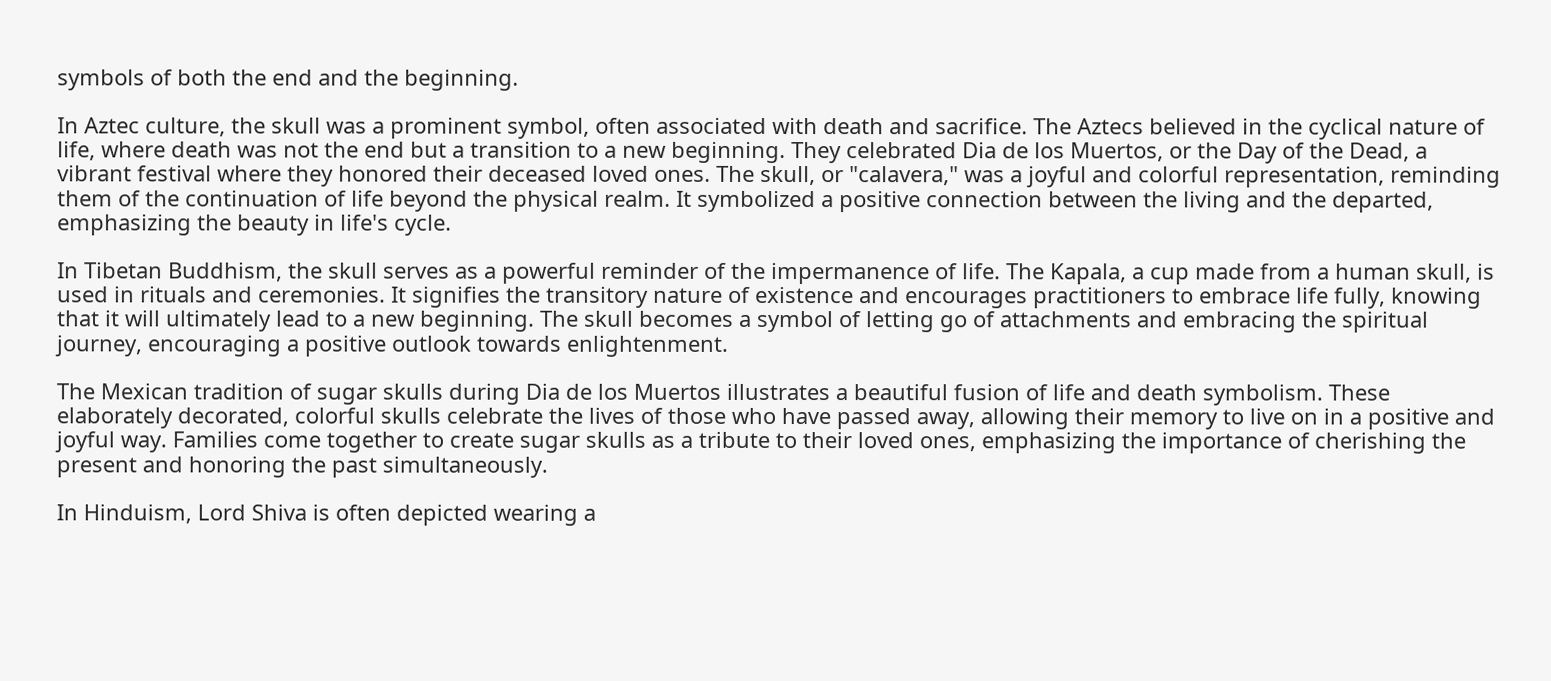symbols of both the end and the beginning.

In Aztec culture, the skull was a prominent symbol, often associated with death and sacrifice. The Aztecs believed in the cyclical nature of life, where death was not the end but a transition to a new beginning. They celebrated Dia de los Muertos, or the Day of the Dead, a vibrant festival where they honored their deceased loved ones. The skull, or "calavera," was a joyful and colorful representation, reminding them of the continuation of life beyond the physical realm. It symbolized a positive connection between the living and the departed, emphasizing the beauty in life's cycle.

In Tibetan Buddhism, the skull serves as a powerful reminder of the impermanence of life. The Kapala, a cup made from a human skull, is used in rituals and ceremonies. It signifies the transitory nature of existence and encourages practitioners to embrace life fully, knowing that it will ultimately lead to a new beginning. The skull becomes a symbol of letting go of attachments and embracing the spiritual journey, encouraging a positive outlook towards enlightenment.

The Mexican tradition of sugar skulls during Dia de los Muertos illustrates a beautiful fusion of life and death symbolism. These elaborately decorated, colorful skulls celebrate the lives of those who have passed away, allowing their memory to live on in a positive and joyful way. Families come together to create sugar skulls as a tribute to their loved ones, emphasizing the importance of cherishing the present and honoring the past simultaneously.

In Hinduism, Lord Shiva is often depicted wearing a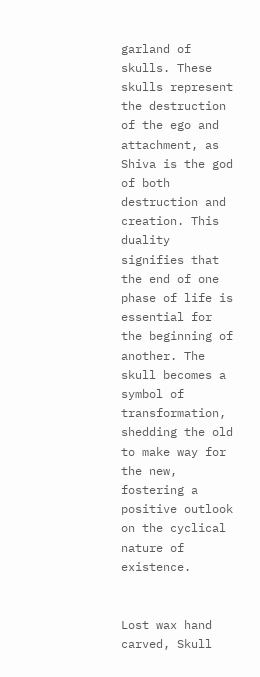garland of skulls. These skulls represent the destruction of the ego and attachment, as Shiva is the god of both destruction and creation. This duality signifies that the end of one phase of life is essential for the beginning of another. The skull becomes a symbol of transformation, shedding the old to make way for the new, fostering a positive outlook on the cyclical nature of existence.


Lost wax hand carved, Skull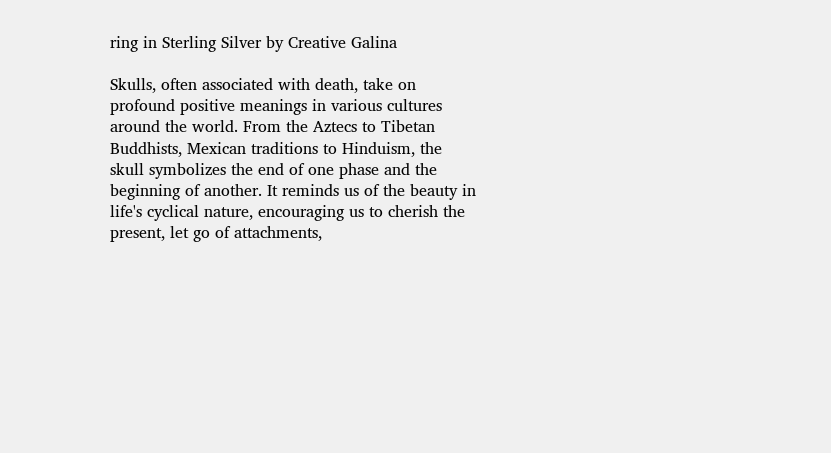ring in Sterling Silver by Creative Galina

Skulls, often associated with death, take on profound positive meanings in various cultures around the world. From the Aztecs to Tibetan Buddhists, Mexican traditions to Hinduism, the skull symbolizes the end of one phase and the beginning of another. It reminds us of the beauty in life's cyclical nature, encouraging us to cherish the present, let go of attachments,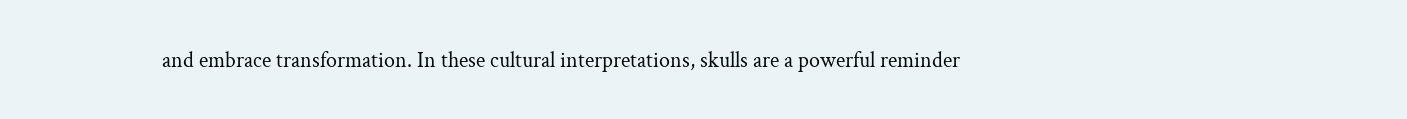and embrace transformation. In these cultural interpretations, skulls are a powerful reminder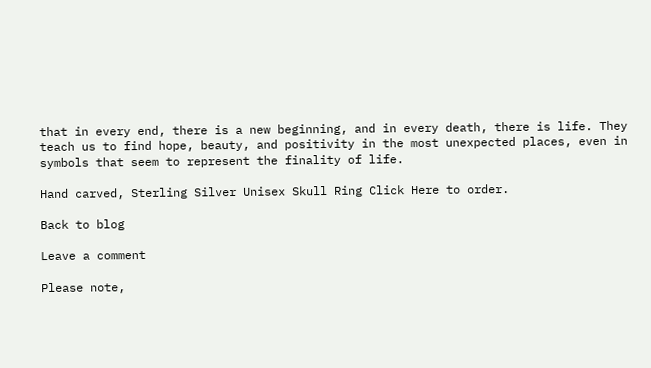that in every end, there is a new beginning, and in every death, there is life. They teach us to find hope, beauty, and positivity in the most unexpected places, even in symbols that seem to represent the finality of life.

Hand carved, Sterling Silver Unisex Skull Ring Click Here to order.

Back to blog

Leave a comment

Please note,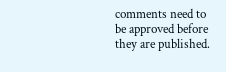comments need to be approved before they are published.